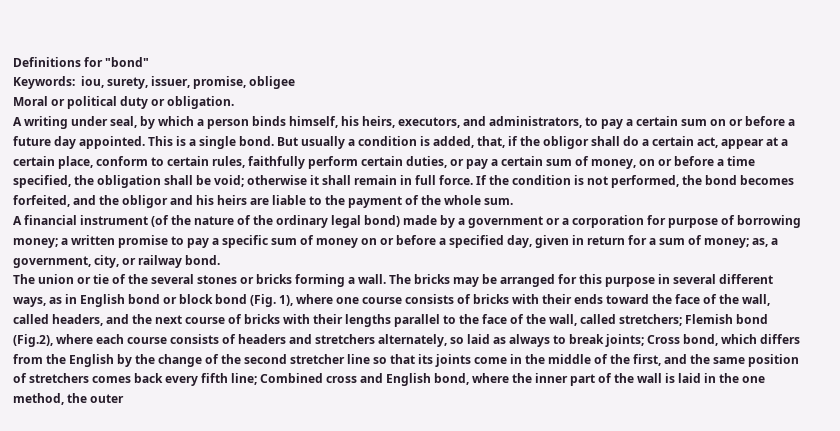Definitions for "bond"
Keywords:  iou, surety, issuer, promise, obligee
Moral or political duty or obligation.
A writing under seal, by which a person binds himself, his heirs, executors, and administrators, to pay a certain sum on or before a future day appointed. This is a single bond. But usually a condition is added, that, if the obligor shall do a certain act, appear at a certain place, conform to certain rules, faithfully perform certain duties, or pay a certain sum of money, on or before a time specified, the obligation shall be void; otherwise it shall remain in full force. If the condition is not performed, the bond becomes forfeited, and the obligor and his heirs are liable to the payment of the whole sum.
A financial instrument (of the nature of the ordinary legal bond) made by a government or a corporation for purpose of borrowing money; a written promise to pay a specific sum of money on or before a specified day, given in return for a sum of money; as, a government, city, or railway bond.
The union or tie of the several stones or bricks forming a wall. The bricks may be arranged for this purpose in several different ways, as in English bond or block bond (Fig. 1), where one course consists of bricks with their ends toward the face of the wall, called headers, and the next course of bricks with their lengths parallel to the face of the wall, called stretchers; Flemish bond (Fig.2), where each course consists of headers and stretchers alternately, so laid as always to break joints; Cross bond, which differs from the English by the change of the second stretcher line so that its joints come in the middle of the first, and the same position of stretchers comes back every fifth line; Combined cross and English bond, where the inner part of the wall is laid in the one method, the outer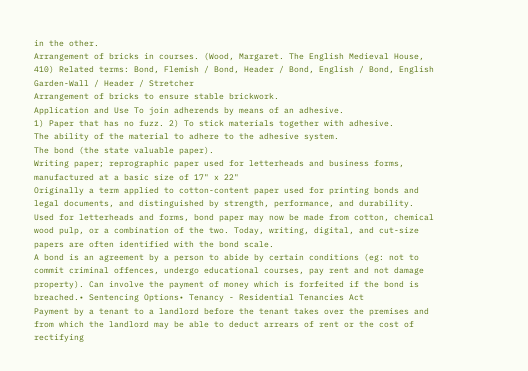in the other.
Arrangement of bricks in courses. (Wood, Margaret. The English Medieval House, 410) Related terms: Bond, Flemish / Bond, Header / Bond, English / Bond, English Garden-Wall / Header / Stretcher
Arrangement of bricks to ensure stable brickwork.
Application and Use To join adherends by means of an adhesive.
1) Paper that has no fuzz. 2) To stick materials together with adhesive.
The ability of the material to adhere to the adhesive system.
The bond (the state valuable paper).
Writing paper; reprographic paper used for letterheads and business forms, manufactured at a basic size of 17" x 22"
Originally a term applied to cotton-content paper used for printing bonds and legal documents, and distinguished by strength, performance, and durability. Used for letterheads and forms, bond paper may now be made from cotton, chemical wood pulp, or a combination of the two. Today, writing, digital, and cut-size papers are often identified with the bond scale.
A bond is an agreement by a person to abide by certain conditions (eg: not to commit criminal offences, undergo educational courses, pay rent and not damage property). Can involve the payment of money which is forfeited if the bond is breached.• Sentencing Options• Tenancy - Residential Tenancies Act
Payment by a tenant to a landlord before the tenant takes over the premises and from which the landlord may be able to deduct arrears of rent or the cost of rectifying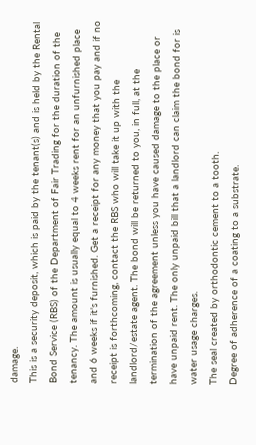damage.
This is a security deposit, which is paid by the tenant(s) and is held by the Rental Bond Service (RBS) of the Department of Fair Trading for the duration of the tenancy. The amount is usually equal to 4 weeks rent for an unfurnished place and 6 weeks if it's furnished. Get a receipt for any money that you pay and if no receipt is forthcoming, contact the RBS who will take it up with the landlord/estate agent. The bond will be returned to you, in full, at the termination of the agreement unless you have caused damage to the place or have unpaid rent. The only unpaid bill that a landlord can claim the bond for is water usage charges.
The seal created by orthodontic cement to a tooth.
Degree of adherence of a coating to a substrate.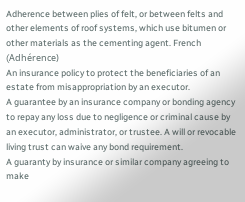Adherence between plies of felt, or between felts and other elements of roof systems, which use bitumen or other materials as the cementing agent. French (Adhérence)
An insurance policy to protect the beneficiaries of an estate from misappropriation by an executor.
A guarantee by an insurance company or bonding agency to repay any loss due to negligence or criminal cause by an executor, administrator, or trustee. A will or revocable living trust can waive any bond requirement.
A guaranty by insurance or similar company agreeing to make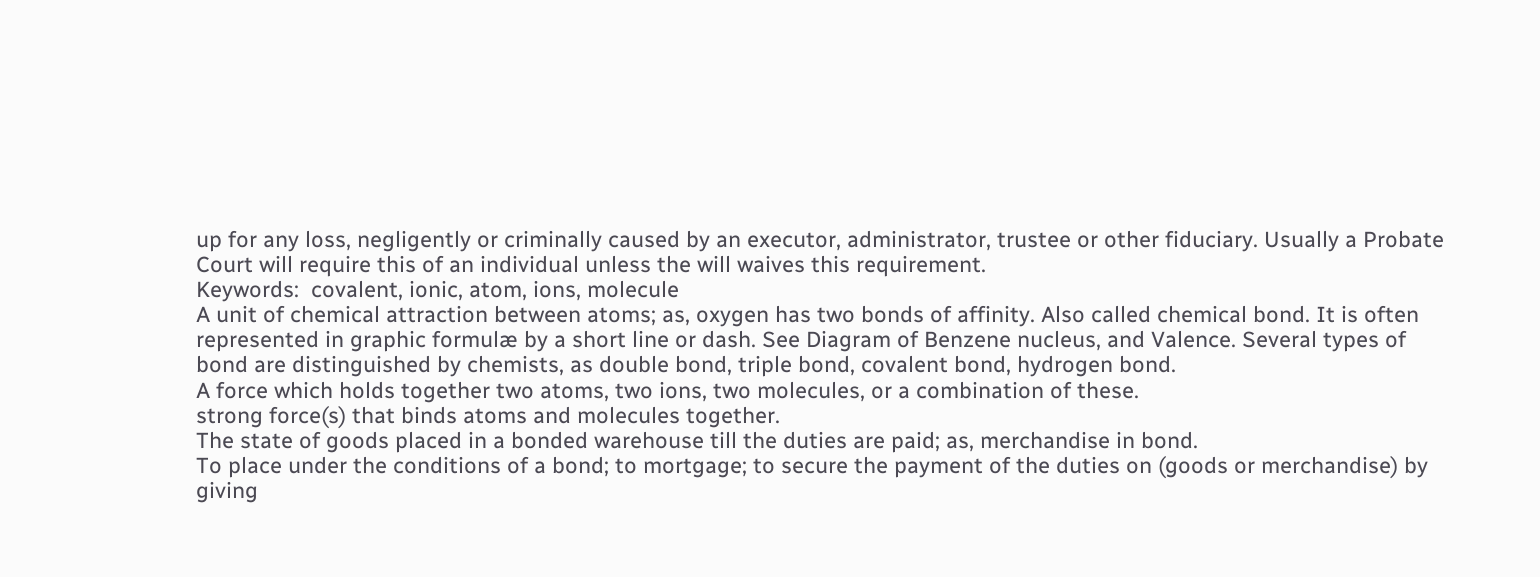up for any loss, negligently or criminally caused by an executor, administrator, trustee or other fiduciary. Usually a Probate Court will require this of an individual unless the will waives this requirement.
Keywords:  covalent, ionic, atom, ions, molecule
A unit of chemical attraction between atoms; as, oxygen has two bonds of affinity. Also called chemical bond. It is often represented in graphic formulæ by a short line or dash. See Diagram of Benzene nucleus, and Valence. Several types of bond are distinguished by chemists, as double bond, triple bond, covalent bond, hydrogen bond.
A force which holds together two atoms, two ions, two molecules, or a combination of these.
strong force(s) that binds atoms and molecules together.
The state of goods placed in a bonded warehouse till the duties are paid; as, merchandise in bond.
To place under the conditions of a bond; to mortgage; to secure the payment of the duties on (goods or merchandise) by giving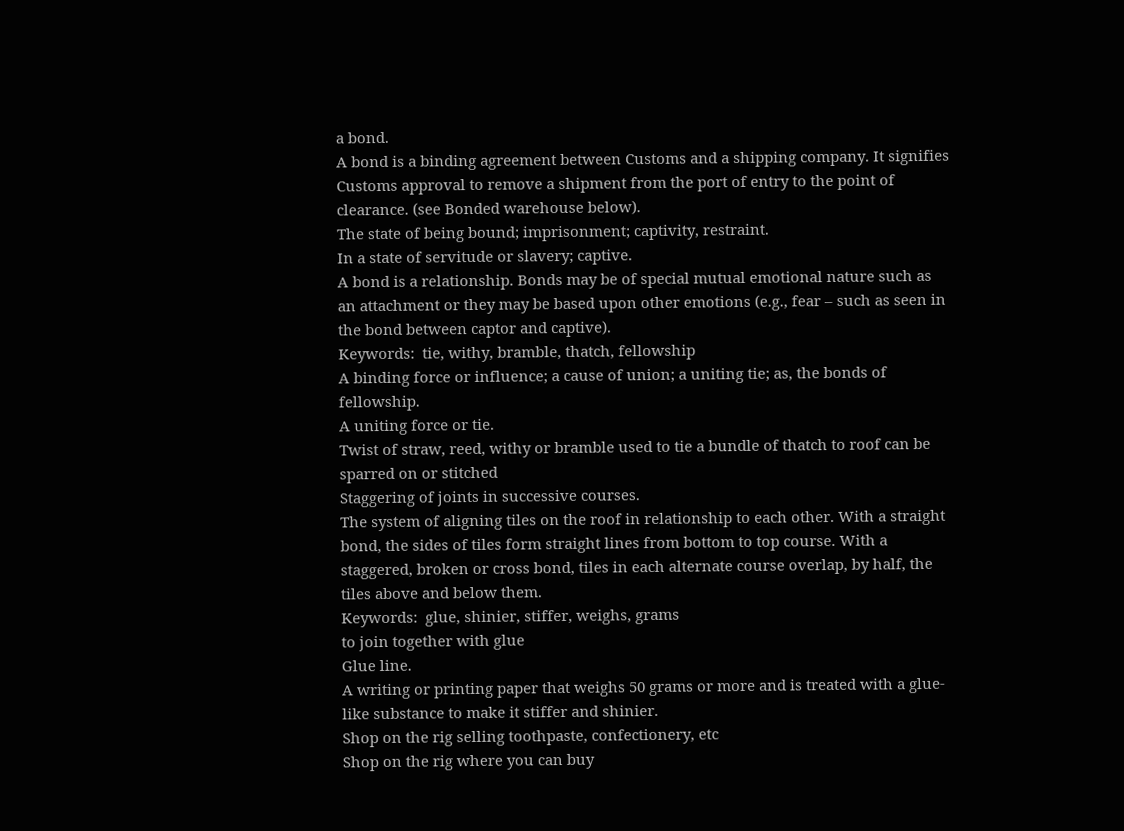a bond.
A bond is a binding agreement between Customs and a shipping company. It signifies Customs approval to remove a shipment from the port of entry to the point of clearance. (see Bonded warehouse below).
The state of being bound; imprisonment; captivity, restraint.
In a state of servitude or slavery; captive.
A bond is a relationship. Bonds may be of special mutual emotional nature such as an attachment or they may be based upon other emotions (e.g., fear – such as seen in the bond between captor and captive).
Keywords:  tie, withy, bramble, thatch, fellowship
A binding force or influence; a cause of union; a uniting tie; as, the bonds of fellowship.
A uniting force or tie.
Twist of straw, reed, withy or bramble used to tie a bundle of thatch to roof can be sparred on or stitched
Staggering of joints in successive courses.
The system of aligning tiles on the roof in relationship to each other. With a straight bond, the sides of tiles form straight lines from bottom to top course. With a staggered, broken or cross bond, tiles in each alternate course overlap, by half, the tiles above and below them.
Keywords:  glue, shinier, stiffer, weighs, grams
to join together with glue
Glue line.
A writing or printing paper that weighs 50 grams or more and is treated with a glue-like substance to make it stiffer and shinier.
Shop on the rig selling toothpaste, confectionery, etc
Shop on the rig where you can buy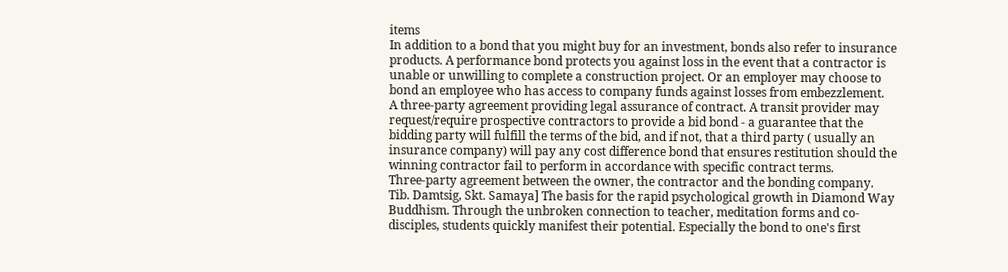items
In addition to a bond that you might buy for an investment, bonds also refer to insurance products. A performance bond protects you against loss in the event that a contractor is unable or unwilling to complete a construction project. Or an employer may choose to bond an employee who has access to company funds against losses from embezzlement.
A three-party agreement providing legal assurance of contract. A transit provider may request/require prospective contractors to provide a bid bond - a guarantee that the bidding party will fulfill the terms of the bid, and if not, that a third party ( usually an insurance company) will pay any cost difference bond that ensures restitution should the winning contractor fail to perform in accordance with specific contract terms.
Three-party agreement between the owner, the contractor and the bonding company.
Tib. Damtsig, Skt. Samaya] The basis for the rapid psychological growth in Diamond Way Buddhism. Through the unbroken connection to teacher, meditation forms and co-disciples, students quickly manifest their potential. Especially the bond to one's first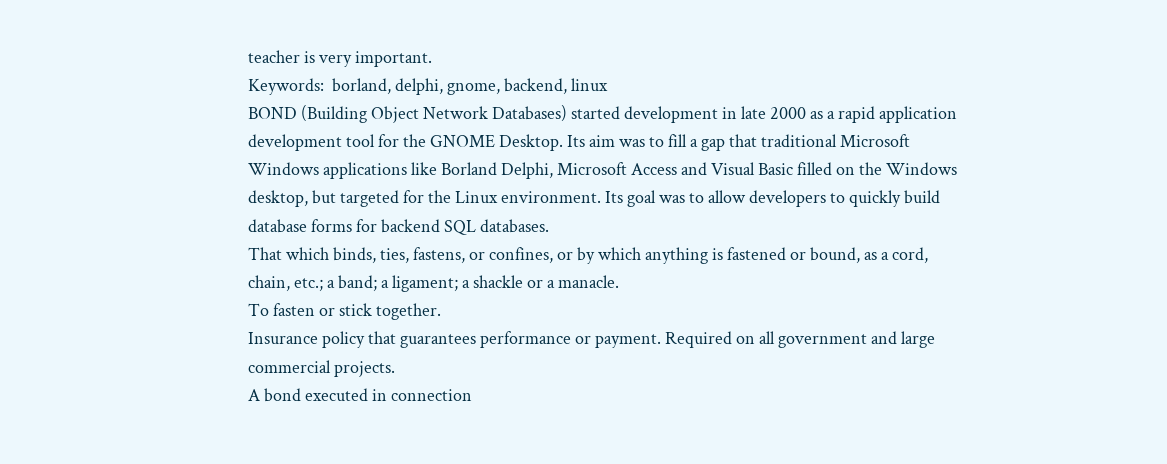teacher is very important.
Keywords:  borland, delphi, gnome, backend, linux
BOND (Building Object Network Databases) started development in late 2000 as a rapid application development tool for the GNOME Desktop. Its aim was to fill a gap that traditional Microsoft Windows applications like Borland Delphi, Microsoft Access and Visual Basic filled on the Windows desktop, but targeted for the Linux environment. Its goal was to allow developers to quickly build database forms for backend SQL databases.
That which binds, ties, fastens, or confines, or by which anything is fastened or bound, as a cord, chain, etc.; a band; a ligament; a shackle or a manacle.
To fasten or stick together.
Insurance policy that guarantees performance or payment. Required on all government and large commercial projects.
A bond executed in connection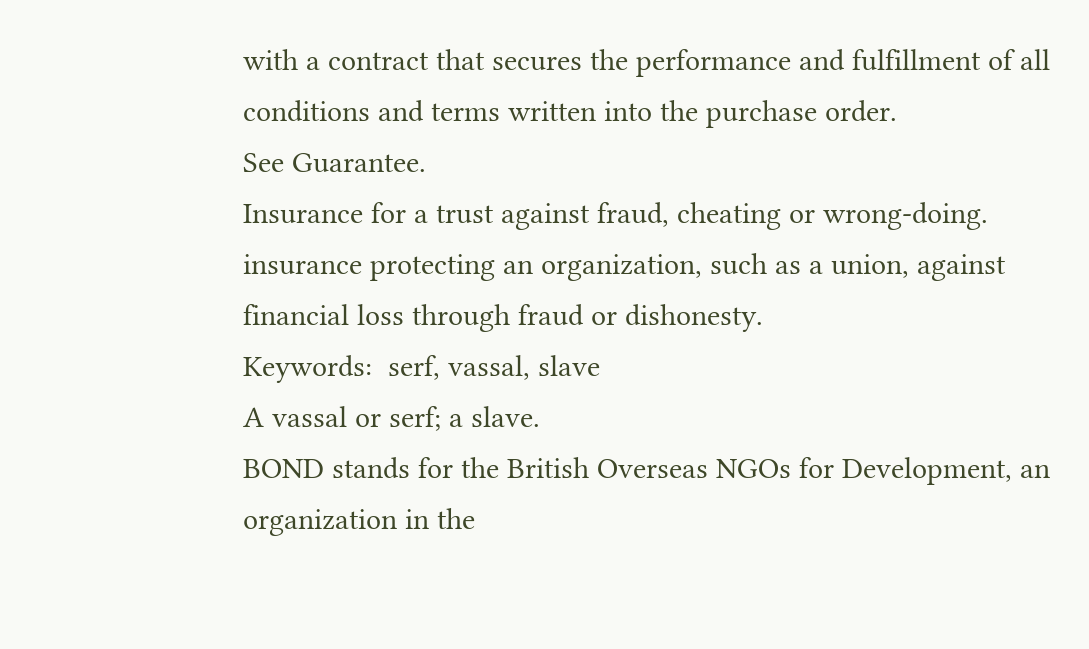with a contract that secures the performance and fulfillment of all conditions and terms written into the purchase order.
See Guarantee.
Insurance for a trust against fraud, cheating or wrong-doing.
insurance protecting an organization, such as a union, against financial loss through fraud or dishonesty.
Keywords:  serf, vassal, slave
A vassal or serf; a slave.
BOND stands for the British Overseas NGOs for Development, an organization in the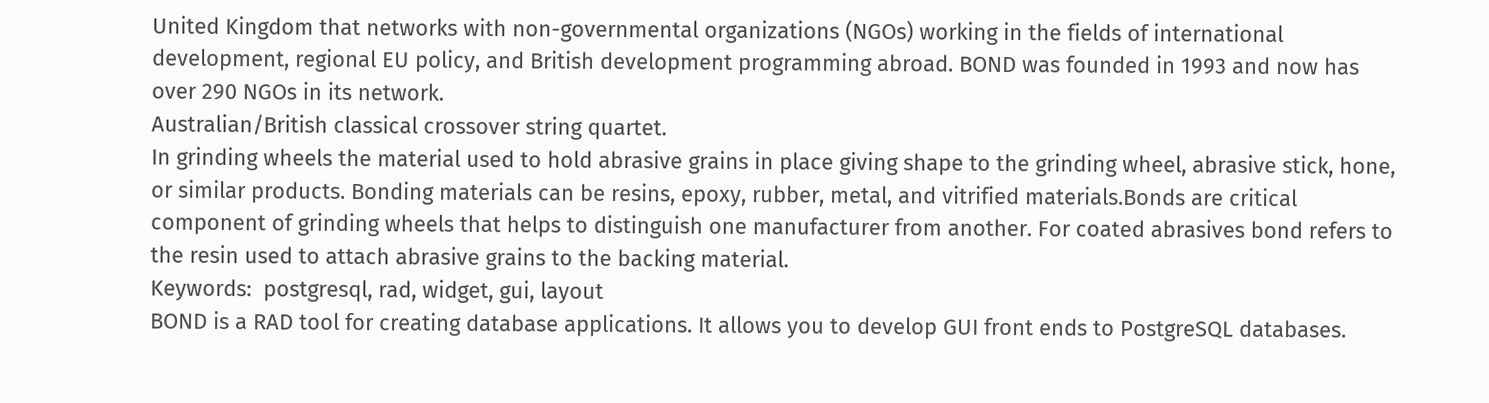United Kingdom that networks with non-governmental organizations (NGOs) working in the fields of international development, regional EU policy, and British development programming abroad. BOND was founded in 1993 and now has over 290 NGOs in its network.
Australian/British classical crossover string quartet.
In grinding wheels the material used to hold abrasive grains in place giving shape to the grinding wheel, abrasive stick, hone, or similar products. Bonding materials can be resins, epoxy, rubber, metal, and vitrified materials.Bonds are critical component of grinding wheels that helps to distinguish one manufacturer from another. For coated abrasives bond refers to the resin used to attach abrasive grains to the backing material.
Keywords:  postgresql, rad, widget, gui, layout
BOND is a RAD tool for creating database applications. It allows you to develop GUI front ends to PostgreSQL databases.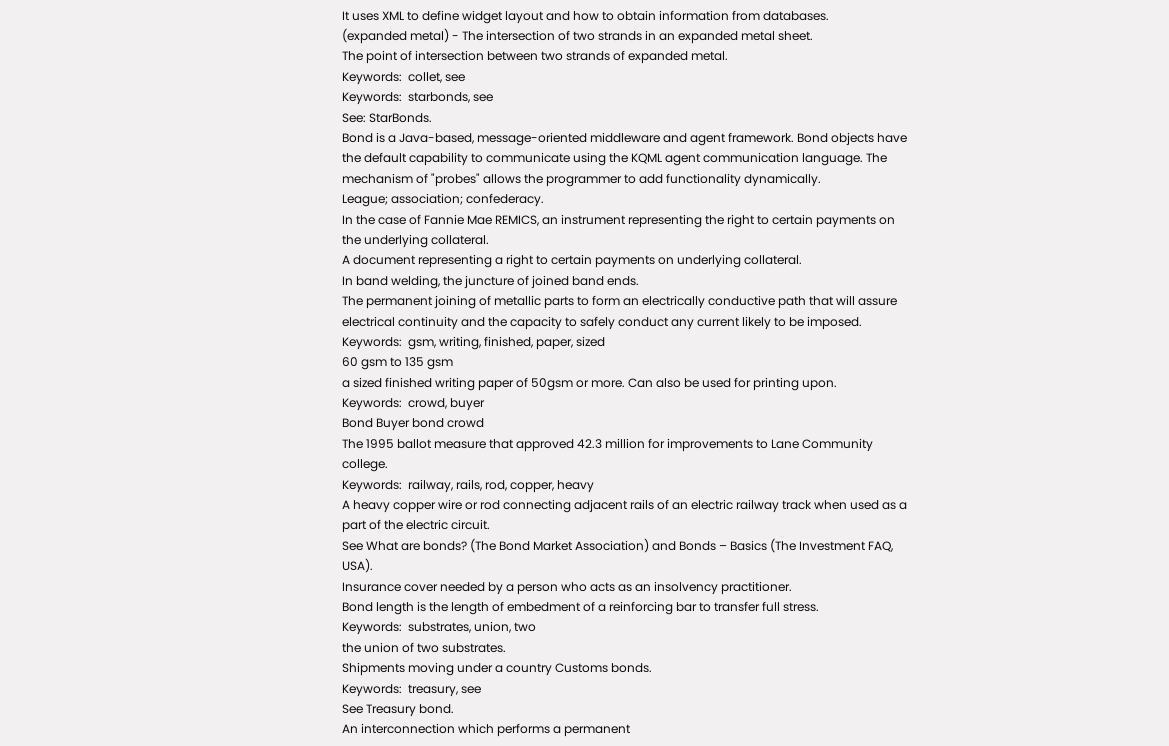It uses XML to define widget layout and how to obtain information from databases.
(expanded metal) - The intersection of two strands in an expanded metal sheet.
The point of intersection between two strands of expanded metal.
Keywords:  collet, see
Keywords:  starbonds, see
See: StarBonds.
Bond is a Java-based, message-oriented middleware and agent framework. Bond objects have the default capability to communicate using the KQML agent communication language. The mechanism of "probes" allows the programmer to add functionality dynamically.
League; association; confederacy.
In the case of Fannie Mae REMICS, an instrument representing the right to certain payments on the underlying collateral.
A document representing a right to certain payments on underlying collateral.
In band welding, the juncture of joined band ends.
The permanent joining of metallic parts to form an electrically conductive path that will assure electrical continuity and the capacity to safely conduct any current likely to be imposed.
Keywords:  gsm, writing, finished, paper, sized
60 gsm to 135 gsm
a sized finished writing paper of 50gsm or more. Can also be used for printing upon.
Keywords:  crowd, buyer
Bond Buyer bond crowd
The 1995 ballot measure that approved 42.3 million for improvements to Lane Community college.
Keywords:  railway, rails, rod, copper, heavy
A heavy copper wire or rod connecting adjacent rails of an electric railway track when used as a part of the electric circuit.
See What are bonds? (The Bond Market Association) and Bonds – Basics (The Investment FAQ, USA).
Insurance cover needed by a person who acts as an insolvency practitioner.
Bond length is the length of embedment of a reinforcing bar to transfer full stress.
Keywords:  substrates, union, two
the union of two substrates.
Shipments moving under a country Customs bonds.
Keywords:  treasury, see
See Treasury bond.
An interconnection which performs a permanent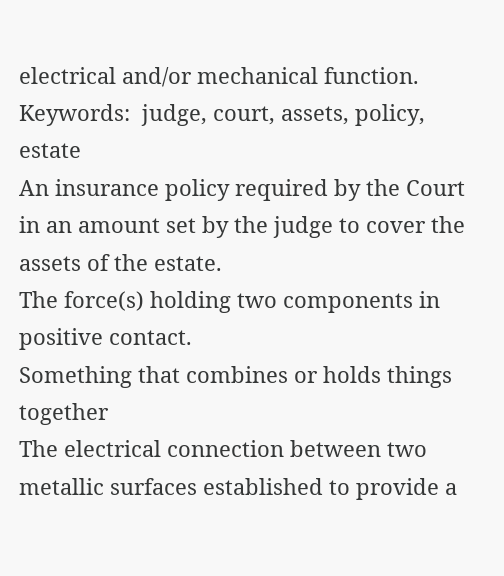electrical and/or mechanical function.
Keywords:  judge, court, assets, policy, estate
An insurance policy required by the Court in an amount set by the judge to cover the assets of the estate.
The force(s) holding two components in positive contact.
Something that combines or holds things together
The electrical connection between two metallic surfaces established to provide a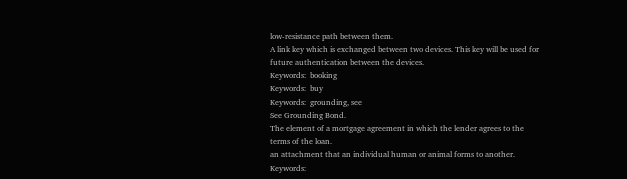low-resistance path between them.
A link key which is exchanged between two devices. This key will be used for future authentication between the devices.
Keywords:  booking
Keywords:  buy
Keywords:  grounding, see
See Grounding Bond.
The element of a mortgage agreement in which the lender agrees to the terms of the loan.
an attachment that an individual human or animal forms to another.
Keywords: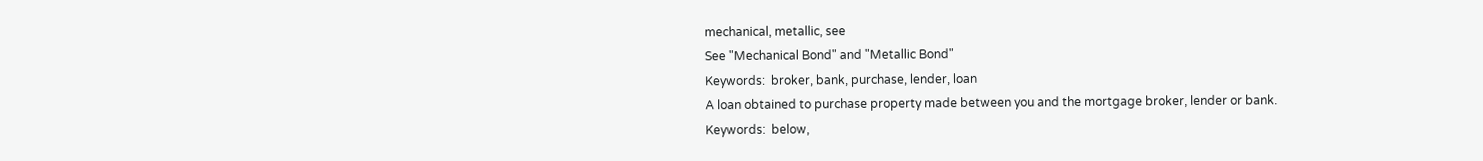mechanical, metallic, see
See "Mechanical Bond" and "Metallic Bond"
Keywords:  broker, bank, purchase, lender, loan
A loan obtained to purchase property made between you and the mortgage broker, lender or bank.
Keywords:  below,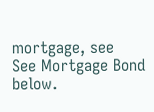mortgage, see
See Mortgage Bond below.